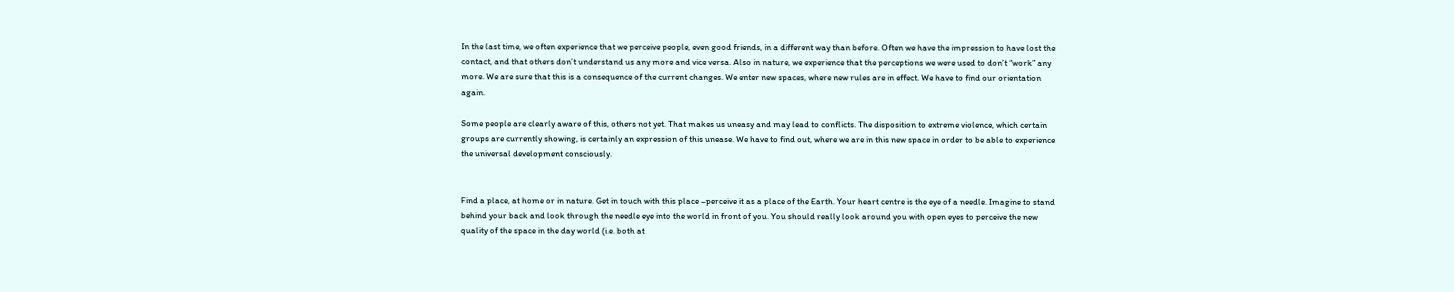In the last time, we often experience that we perceive people, even good friends, in a different way than before. Often we have the impression to have lost the contact, and that others don’t understand us any more and vice versa. Also in nature, we experience that the perceptions we were used to don’t “work” any more. We are sure that this is a consequence of the current changes. We enter new spaces, where new rules are in effect. We have to find our orientation again.

Some people are clearly aware of this, others not yet. That makes us uneasy and may lead to conflicts. The disposition to extreme violence, which certain groups are currently showing, is certainly an expression of this unease. We have to find out, where we are in this new space in order to be able to experience the universal development consciously.


Find a place, at home or in nature. Get in touch with this place –perceive it as a place of the Earth. Your heart centre is the eye of a needle. Imagine to stand behind your back and look through the needle eye into the world in front of you. You should really look around you with open eyes to perceive the new quality of the space in the day world (i.e. both at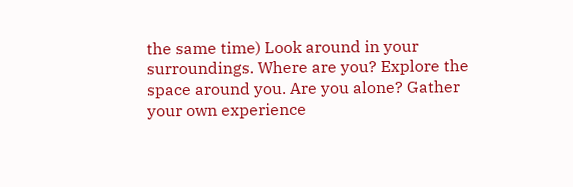the same time) Look around in your surroundings. Where are you? Explore the space around you. Are you alone? Gather your own experience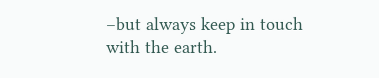–but always keep in touch with the earth.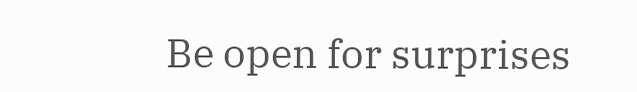Be open for surprises